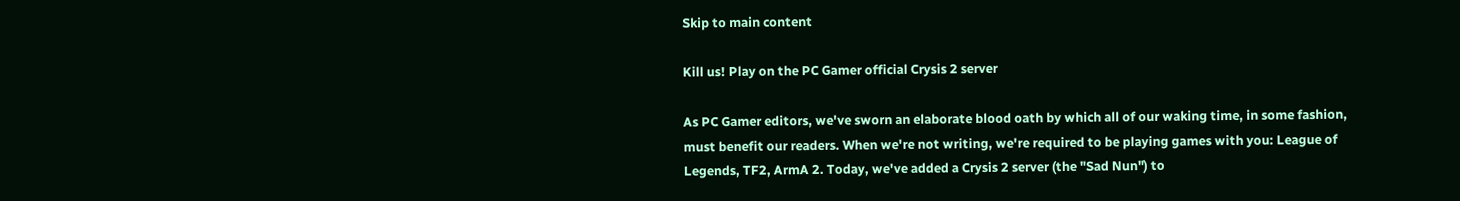Skip to main content

Kill us! Play on the PC Gamer official Crysis 2 server

As PC Gamer editors, we've sworn an elaborate blood oath by which all of our waking time, in some fashion, must benefit our readers. When we're not writing, we're required to be playing games with you: League of Legends, TF2, ArmA 2. Today, we've added a Crysis 2 server (the "Sad Nun") to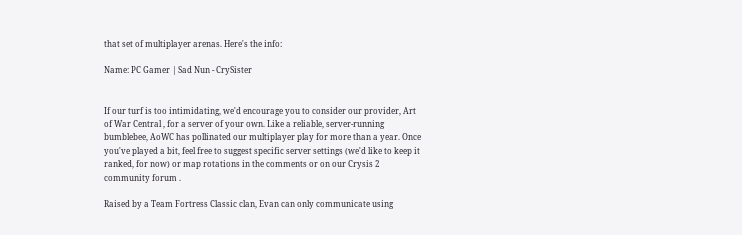that set of multiplayer arenas. Here's the info:

Name: PC Gamer | Sad Nun - CrySister


If our turf is too intimidating, we'd encourage you to consider our provider, Art of War Central , for a server of your own. Like a reliable, server-running bumblebee, AoWC has pollinated our multiplayer play for more than a year. Once you've played a bit, feel free to suggest specific server settings (we'd like to keep it ranked, for now) or map rotations in the comments or on our Crysis 2 community forum .

Raised by a Team Fortress Classic clan, Evan can only communicate using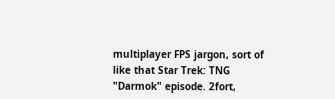multiplayer FPS jargon, sort of like that Star Trek: TNG "Darmok" episode. 2fort,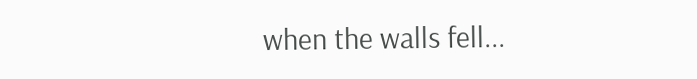when the walls fell...